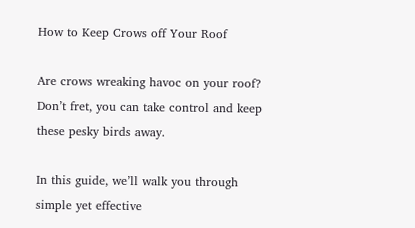How to Keep Crows off Your Roof

Are crows wreaking havoc on your roof? Don’t fret, you can take control and keep these pesky birds away.

In this guide, we’ll walk you through simple yet effective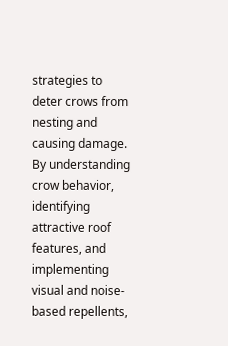strategies to deter crows from nesting and causing damage. By understanding crow behavior, identifying attractive roof features, and implementing visual and noise-based repellents,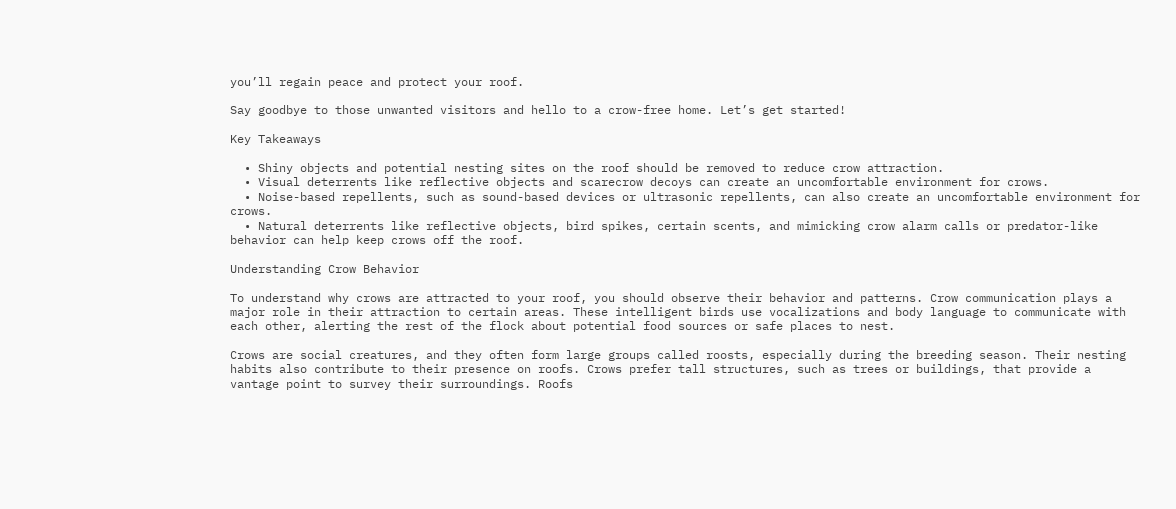you’ll regain peace and protect your roof.

Say goodbye to those unwanted visitors and hello to a crow-free home. Let’s get started!

Key Takeaways

  • Shiny objects and potential nesting sites on the roof should be removed to reduce crow attraction.
  • Visual deterrents like reflective objects and scarecrow decoys can create an uncomfortable environment for crows.
  • Noise-based repellents, such as sound-based devices or ultrasonic repellents, can also create an uncomfortable environment for crows.
  • Natural deterrents like reflective objects, bird spikes, certain scents, and mimicking crow alarm calls or predator-like behavior can help keep crows off the roof.

Understanding Crow Behavior

To understand why crows are attracted to your roof, you should observe their behavior and patterns. Crow communication plays a major role in their attraction to certain areas. These intelligent birds use vocalizations and body language to communicate with each other, alerting the rest of the flock about potential food sources or safe places to nest.

Crows are social creatures, and they often form large groups called roosts, especially during the breeding season. Their nesting habits also contribute to their presence on roofs. Crows prefer tall structures, such as trees or buildings, that provide a vantage point to survey their surroundings. Roofs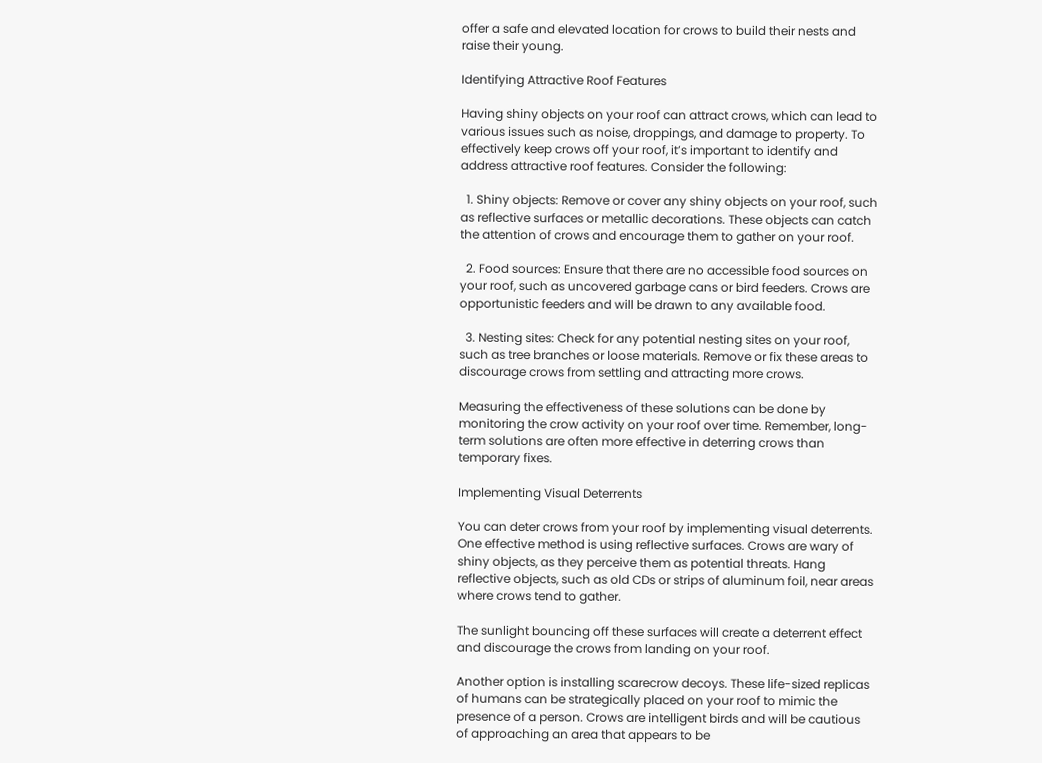offer a safe and elevated location for crows to build their nests and raise their young.

Identifying Attractive Roof Features

Having shiny objects on your roof can attract crows, which can lead to various issues such as noise, droppings, and damage to property. To effectively keep crows off your roof, it’s important to identify and address attractive roof features. Consider the following:

  1. Shiny objects: Remove or cover any shiny objects on your roof, such as reflective surfaces or metallic decorations. These objects can catch the attention of crows and encourage them to gather on your roof.

  2. Food sources: Ensure that there are no accessible food sources on your roof, such as uncovered garbage cans or bird feeders. Crows are opportunistic feeders and will be drawn to any available food.

  3. Nesting sites: Check for any potential nesting sites on your roof, such as tree branches or loose materials. Remove or fix these areas to discourage crows from settling and attracting more crows.

Measuring the effectiveness of these solutions can be done by monitoring the crow activity on your roof over time. Remember, long-term solutions are often more effective in deterring crows than temporary fixes.

Implementing Visual Deterrents

You can deter crows from your roof by implementing visual deterrents. One effective method is using reflective surfaces. Crows are wary of shiny objects, as they perceive them as potential threats. Hang reflective objects, such as old CDs or strips of aluminum foil, near areas where crows tend to gather.

The sunlight bouncing off these surfaces will create a deterrent effect and discourage the crows from landing on your roof.

Another option is installing scarecrow decoys. These life-sized replicas of humans can be strategically placed on your roof to mimic the presence of a person. Crows are intelligent birds and will be cautious of approaching an area that appears to be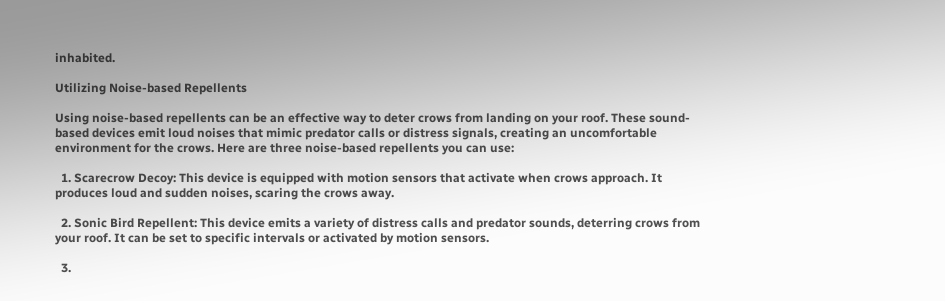inhabited.

Utilizing Noise-based Repellents

Using noise-based repellents can be an effective way to deter crows from landing on your roof. These sound-based devices emit loud noises that mimic predator calls or distress signals, creating an uncomfortable environment for the crows. Here are three noise-based repellents you can use:

  1. Scarecrow Decoy: This device is equipped with motion sensors that activate when crows approach. It produces loud and sudden noises, scaring the crows away.

  2. Sonic Bird Repellent: This device emits a variety of distress calls and predator sounds, deterring crows from your roof. It can be set to specific intervals or activated by motion sensors.

  3.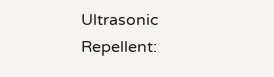Ultrasonic Repellent: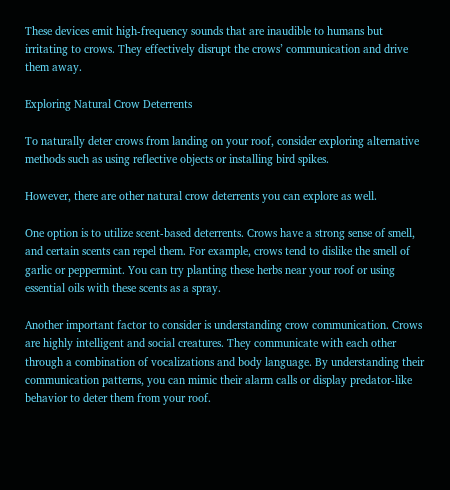These devices emit high-frequency sounds that are inaudible to humans but irritating to crows. They effectively disrupt the crows’ communication and drive them away.

Exploring Natural Crow Deterrents

To naturally deter crows from landing on your roof, consider exploring alternative methods such as using reflective objects or installing bird spikes.

However, there are other natural crow deterrents you can explore as well.

One option is to utilize scent-based deterrents. Crows have a strong sense of smell, and certain scents can repel them. For example, crows tend to dislike the smell of garlic or peppermint. You can try planting these herbs near your roof or using essential oils with these scents as a spray.

Another important factor to consider is understanding crow communication. Crows are highly intelligent and social creatures. They communicate with each other through a combination of vocalizations and body language. By understanding their communication patterns, you can mimic their alarm calls or display predator-like behavior to deter them from your roof.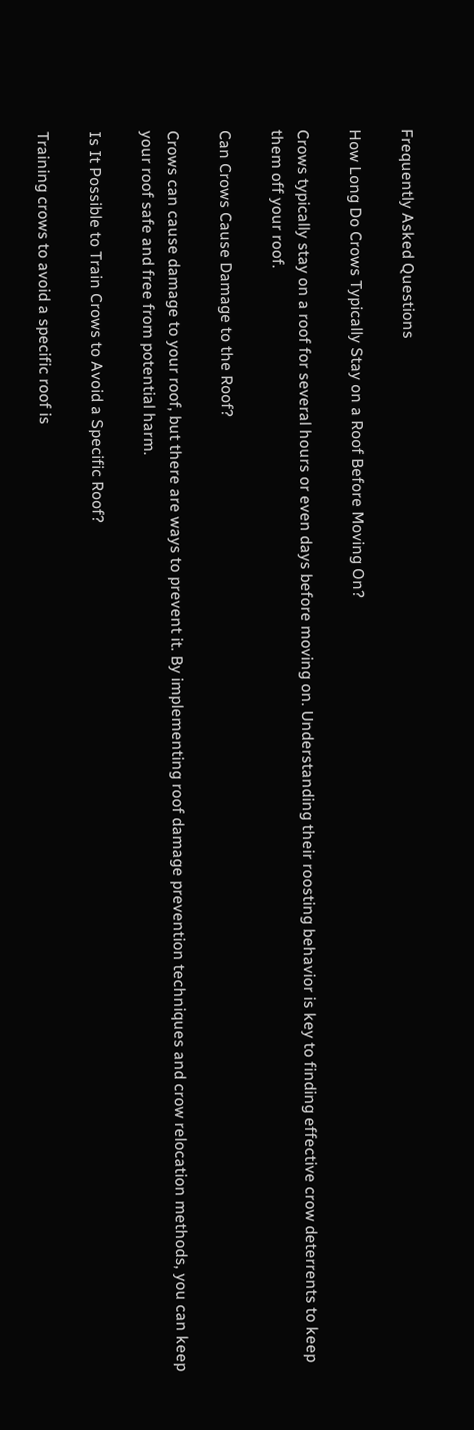Frequently Asked Questions

How Long Do Crows Typically Stay on a Roof Before Moving On?

Crows typically stay on a roof for several hours or even days before moving on. Understanding their roosting behavior is key to finding effective crow deterrents to keep them off your roof.

Can Crows Cause Damage to the Roof?

Crows can cause damage to your roof, but there are ways to prevent it. By implementing roof damage prevention techniques and crow relocation methods, you can keep your roof safe and free from potential harm.

Is It Possible to Train Crows to Avoid a Specific Roof?

Training crows to avoid a specific roof is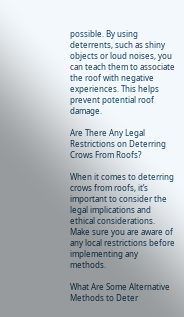possible. By using deterrents, such as shiny objects or loud noises, you can teach them to associate the roof with negative experiences. This helps prevent potential roof damage.

Are There Any Legal Restrictions on Deterring Crows From Roofs?

When it comes to deterring crows from roofs, it’s important to consider the legal implications and ethical considerations. Make sure you are aware of any local restrictions before implementing any methods.

What Are Some Alternative Methods to Deter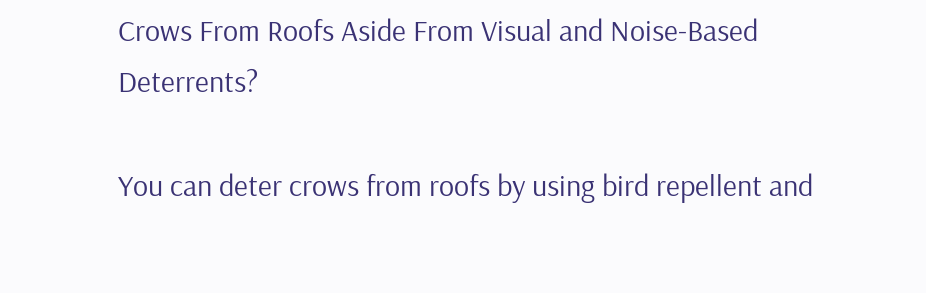Crows From Roofs Aside From Visual and Noise-Based Deterrents?

You can deter crows from roofs by using bird repellent and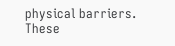physical barriers. These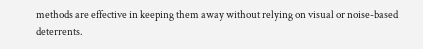methods are effective in keeping them away without relying on visual or noise-based deterrents.